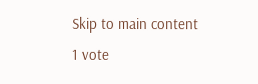Skip to main content
1 vote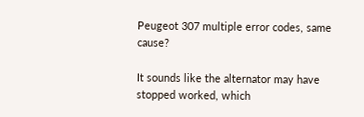Peugeot 307 multiple error codes, same cause?

It sounds like the alternator may have stopped worked, which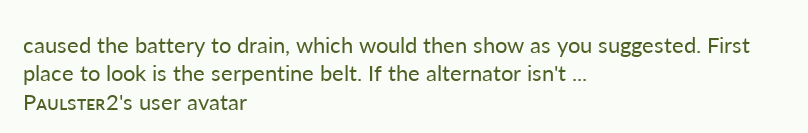caused the battery to drain, which would then show as you suggested. First place to look is the serpentine belt. If the alternator isn't ...
Pᴀᴜʟsᴛᴇʀ2's user avatar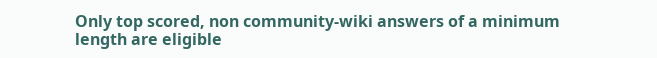Only top scored, non community-wiki answers of a minimum length are eligible